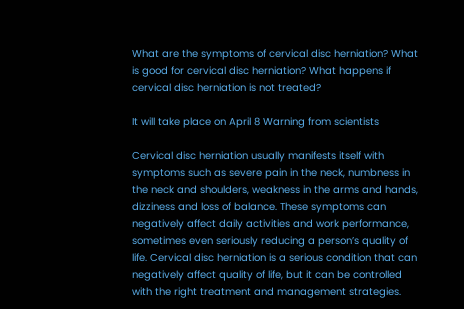What are the symptoms of cervical disc herniation? What is good for cervical disc herniation? What happens if cervical disc herniation is not treated?

It will take place on April 8 Warning from scientists

Cervical disc herniation usually manifests itself with symptoms such as severe pain in the neck, numbness in the neck and shoulders, weakness in the arms and hands, dizziness and loss of balance. These symptoms can negatively affect daily activities and work performance, sometimes even seriously reducing a person’s quality of life. Cervical disc herniation is a serious condition that can negatively affect quality of life, but it can be controlled with the right treatment and management strategies.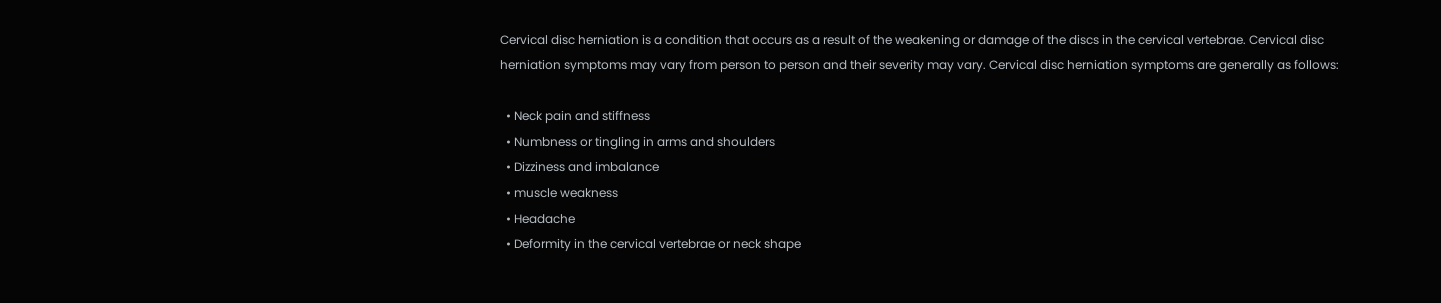Cervical disc herniation is a condition that occurs as a result of the weakening or damage of the discs in the cervical vertebrae. Cervical disc herniation symptoms may vary from person to person and their severity may vary. Cervical disc herniation symptoms are generally as follows:

  • Neck pain and stiffness
  • Numbness or tingling in arms and shoulders
  • Dizziness and imbalance
  • muscle weakness
  • Headache
  • Deformity in the cervical vertebrae or neck shape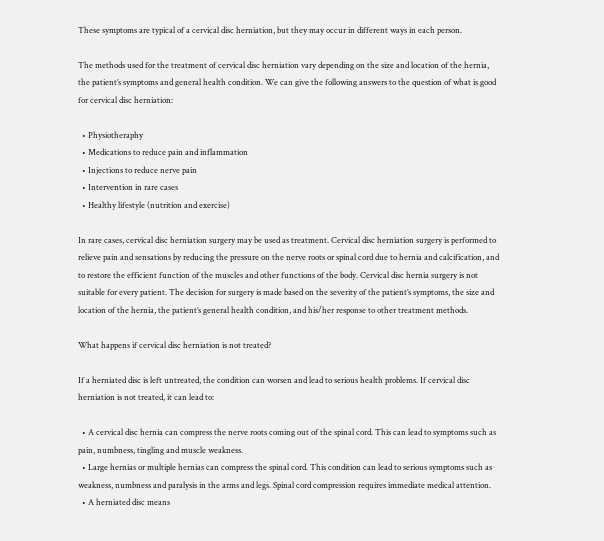These symptoms are typical of a cervical disc herniation, but they may occur in different ways in each person.

The methods used for the treatment of cervical disc herniation vary depending on the size and location of the hernia, the patient’s symptoms and general health condition. We can give the following answers to the question of what is good for cervical disc herniation:

  • Physiotheraphy
  • Medications to reduce pain and inflammation
  • Injections to reduce nerve pain
  • Intervention in rare cases
  • Healthy lifestyle (nutrition and exercise)

In rare cases, cervical disc herniation surgery may be used as treatment. Cervical disc herniation surgery is performed to relieve pain and sensations by reducing the pressure on the nerve roots or spinal cord due to hernia and calcification, and to restore the efficient function of the muscles and other functions of the body. Cervical disc hernia surgery is not suitable for every patient. The decision for surgery is made based on the severity of the patient’s symptoms, the size and location of the hernia, the patient’s general health condition, and his/her response to other treatment methods.

What happens if cervical disc herniation is not treated?

If a herniated disc is left untreated, the condition can worsen and lead to serious health problems. If cervical disc herniation is not treated, it can lead to:

  • A cervical disc hernia can compress the nerve roots coming out of the spinal cord. This can lead to symptoms such as pain, numbness, tingling and muscle weakness.
  • Large hernias or multiple hernias can compress the spinal cord. This condition can lead to serious symptoms such as weakness, numbness and paralysis in the arms and legs. Spinal cord compression requires immediate medical attention.
  • A herniated disc means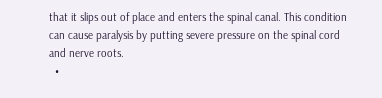that it slips out of place and enters the spinal canal. This condition can cause paralysis by putting severe pressure on the spinal cord and nerve roots.
  •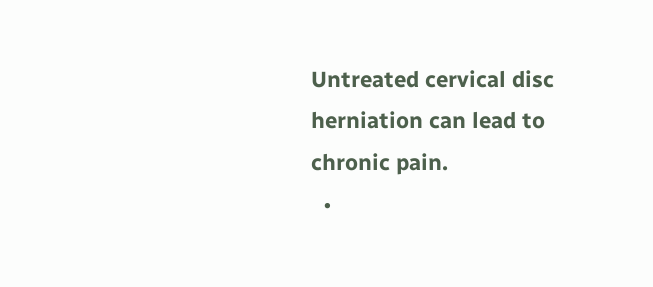Untreated cervical disc herniation can lead to chronic pain.
  •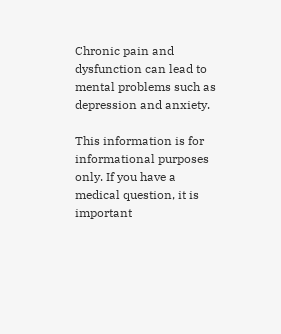Chronic pain and dysfunction can lead to mental problems such as depression and anxiety.

This information is for informational purposes only. If you have a medical question, it is important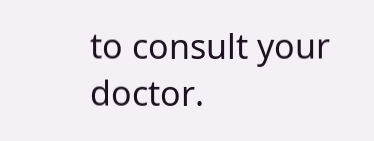to consult your doctor.